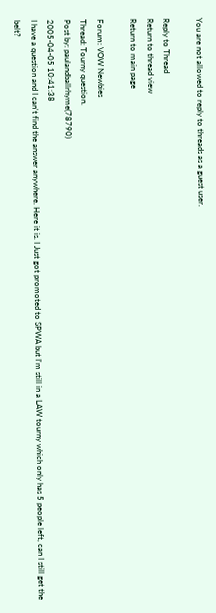You are not allowed to reply to threads as a guest user.

Reply to Thread
Return to thread view
Return to main page

Forum: VOW Newbies
Thread: Tourny question.
Post by: paulandballrhyme(78790)
2005-04-05 10:41:38
I have a question and I can't find the answer anywhere. Here it is. I Just got promoted to SPWA but I'm still in a LAW tourny which only has 5 people left, can I still get the belt?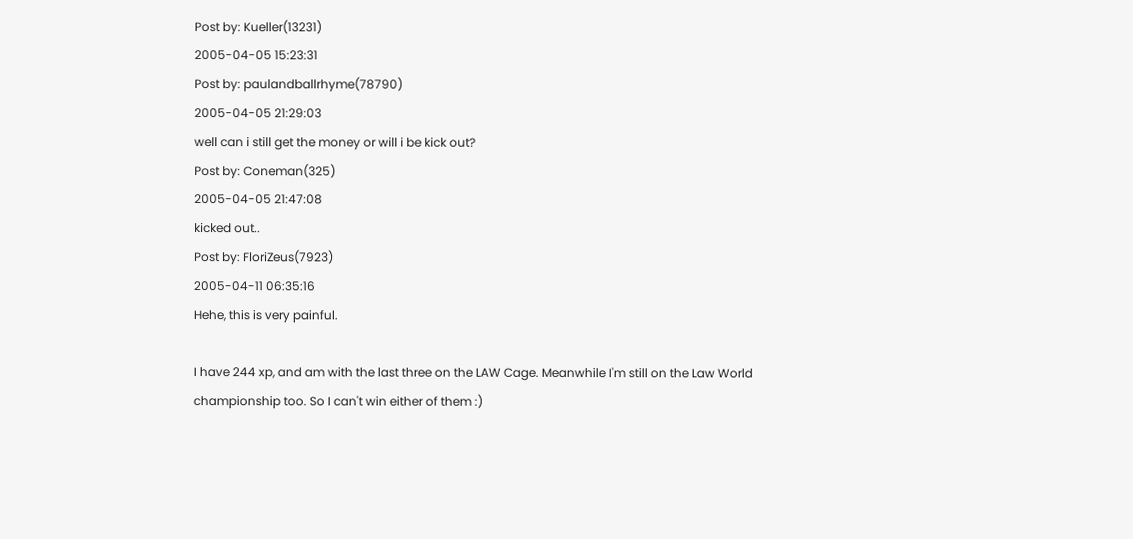Post by: Kueller(13231)
2005-04-05 15:23:31
Post by: paulandballrhyme(78790)
2005-04-05 21:29:03
well can i still get the money or will i be kick out?
Post by: Coneman(325)
2005-04-05 21:47:08
kicked out..
Post by: FloriZeus(7923)
2005-04-11 06:35:16
Hehe, this is very painful.

I have 244 xp, and am with the last three on the LAW Cage. Meanwhile I'm still on the Law World championship too. So I can't win either of them :)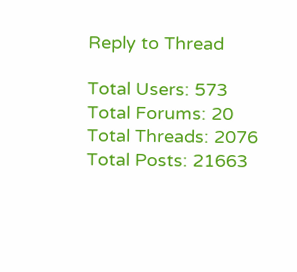Reply to Thread

Total Users: 573
Total Forums: 20
Total Threads: 2076
Total Posts: 21663